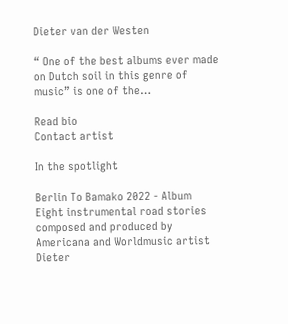Dieter van der Westen

“ One of the best albums ever made on Dutch soil in this genre of music” is one of the…

Read bio
Contact artist

In the spotlight

Berlin To Bamako 2022 - Album
Eight instrumental road stories composed and produced by Americana and Worldmusic artist Dieter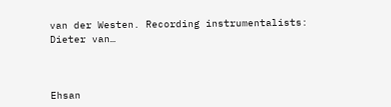van der Westen. Recording instrumentalists: Dieter van…



Ehsan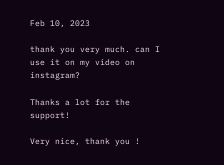Feb 10, 2023

thank you very much. can I use it on my video on instagram?

Thanks a lot for the support!

Very nice, thank you !